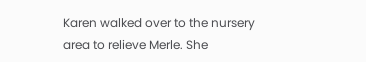Karen walked over to the nursery area to relieve Merle. She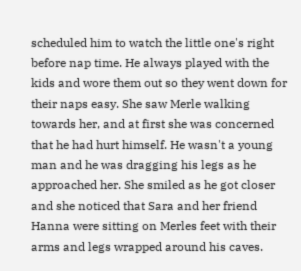scheduled him to watch the little one's right before nap time. He always played with the kids and wore them out so they went down for their naps easy. She saw Merle walking towards her, and at first she was concerned that he had hurt himself. He wasn't a young man and he was dragging his legs as he approached her. She smiled as he got closer and she noticed that Sara and her friend Hanna were sitting on Merles feet with their arms and legs wrapped around his caves.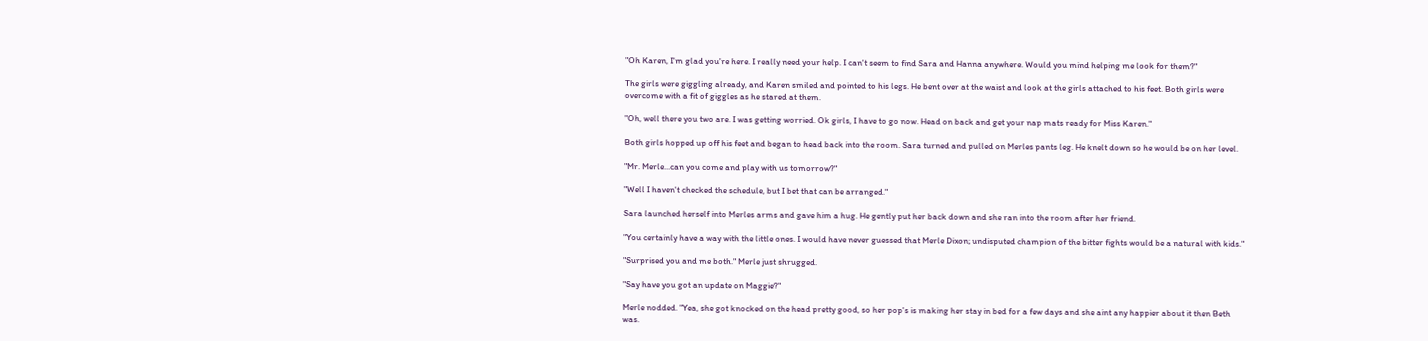"Oh Karen, I'm glad you're here. I really need your help. I can't seem to find Sara and Hanna anywhere. Would you mind helping me look for them?"

The girls were giggling already, and Karen smiled and pointed to his legs. He bent over at the waist and look at the girls attached to his feet. Both girls were overcome with a fit of giggles as he stared at them.

"Oh, well there you two are. I was getting worried. Ok girls, I have to go now. Head on back and get your nap mats ready for Miss Karen."

Both girls hopped up off his feet and began to head back into the room. Sara turned and pulled on Merles pants leg. He knelt down so he would be on her level.

"Mr. Merle...can you come and play with us tomorrow?"

"Well I haven't checked the schedule, but I bet that can be arranged."

Sara launched herself into Merles arms and gave him a hug. He gently put her back down and she ran into the room after her friend.

"You certainly have a way with the little ones. I would have never guessed that Merle Dixon; undisputed champion of the bitter fights would be a natural with kids."

"Surprised you and me both." Merle just shrugged.

"Say have you got an update on Maggie?"

Merle nodded. "Yea, she got knocked on the head pretty good, so her pop's is making her stay in bed for a few days and she aint any happier about it then Beth was.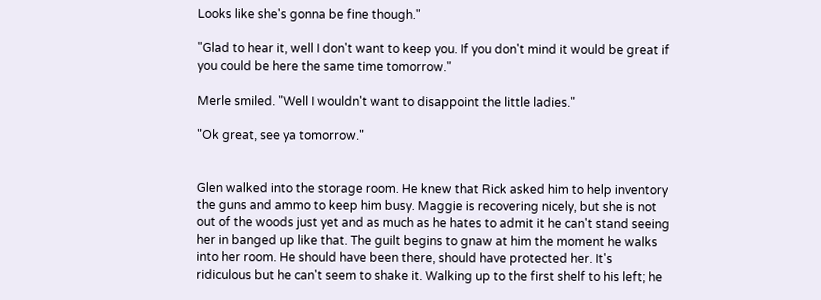Looks like she's gonna be fine though."

"Glad to hear it, well I don't want to keep you. If you don't mind it would be great if you could be here the same time tomorrow."

Merle smiled. "Well I wouldn't want to disappoint the little ladies."

"Ok great, see ya tomorrow."


Glen walked into the storage room. He knew that Rick asked him to help inventory the guns and ammo to keep him busy. Maggie is recovering nicely, but she is not out of the woods just yet and as much as he hates to admit it he can't stand seeing her in banged up like that. The guilt begins to gnaw at him the moment he walks into her room. He should have been there, should have protected her. It's ridiculous but he can't seem to shake it. Walking up to the first shelf to his left; he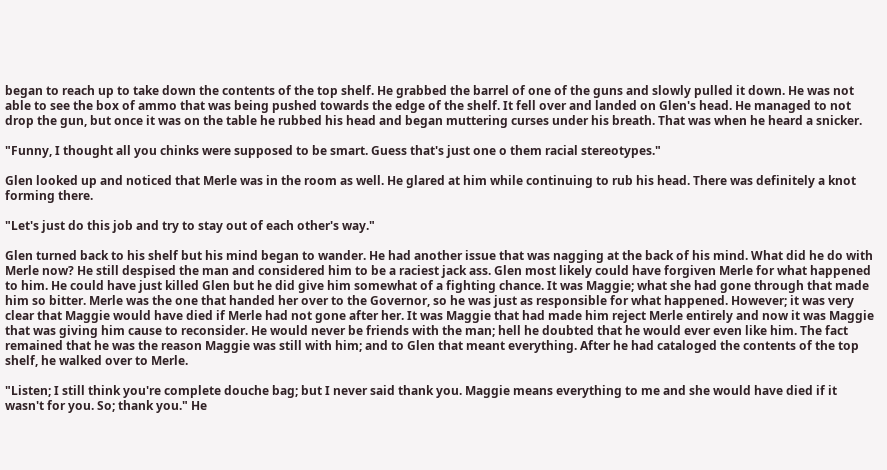began to reach up to take down the contents of the top shelf. He grabbed the barrel of one of the guns and slowly pulled it down. He was not able to see the box of ammo that was being pushed towards the edge of the shelf. It fell over and landed on Glen's head. He managed to not drop the gun, but once it was on the table he rubbed his head and began muttering curses under his breath. That was when he heard a snicker.

"Funny, I thought all you chinks were supposed to be smart. Guess that's just one o them racial stereotypes."

Glen looked up and noticed that Merle was in the room as well. He glared at him while continuing to rub his head. There was definitely a knot forming there.

"Let's just do this job and try to stay out of each other's way."

Glen turned back to his shelf but his mind began to wander. He had another issue that was nagging at the back of his mind. What did he do with Merle now? He still despised the man and considered him to be a raciest jack ass. Glen most likely could have forgiven Merle for what happened to him. He could have just killed Glen but he did give him somewhat of a fighting chance. It was Maggie; what she had gone through that made him so bitter. Merle was the one that handed her over to the Governor, so he was just as responsible for what happened. However; it was very clear that Maggie would have died if Merle had not gone after her. It was Maggie that had made him reject Merle entirely and now it was Maggie that was giving him cause to reconsider. He would never be friends with the man; hell he doubted that he would ever even like him. The fact remained that he was the reason Maggie was still with him; and to Glen that meant everything. After he had cataloged the contents of the top shelf, he walked over to Merle.

"Listen; I still think you're complete douche bag; but I never said thank you. Maggie means everything to me and she would have died if it wasn't for you. So; thank you." He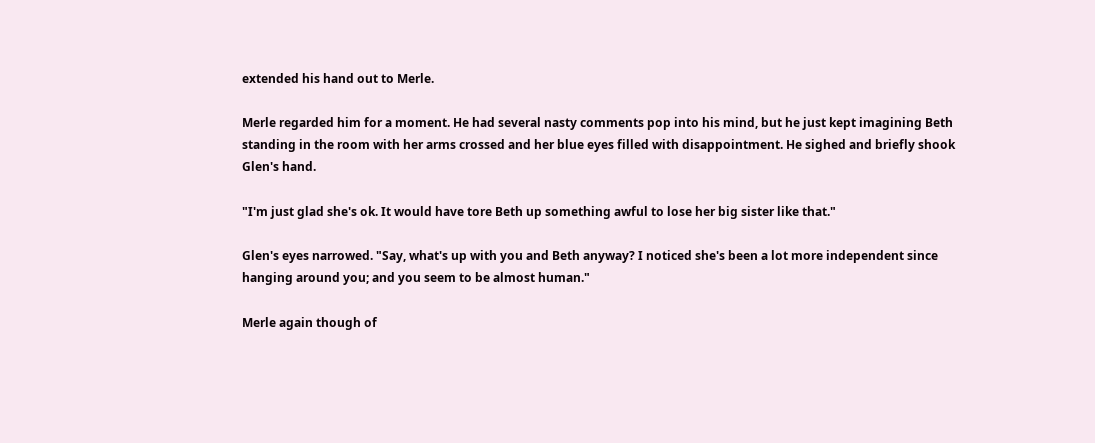extended his hand out to Merle.

Merle regarded him for a moment. He had several nasty comments pop into his mind, but he just kept imagining Beth standing in the room with her arms crossed and her blue eyes filled with disappointment. He sighed and briefly shook Glen's hand.

"I'm just glad she's ok. It would have tore Beth up something awful to lose her big sister like that."

Glen's eyes narrowed. "Say, what's up with you and Beth anyway? I noticed she's been a lot more independent since hanging around you; and you seem to be almost human."

Merle again though of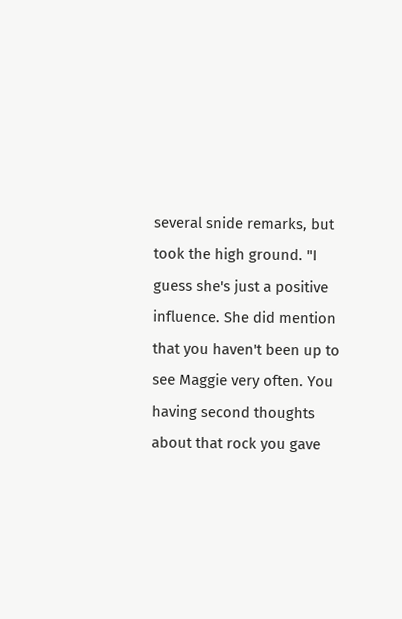several snide remarks, but took the high ground. "I guess she's just a positive influence. She did mention that you haven't been up to see Maggie very often. You having second thoughts about that rock you gave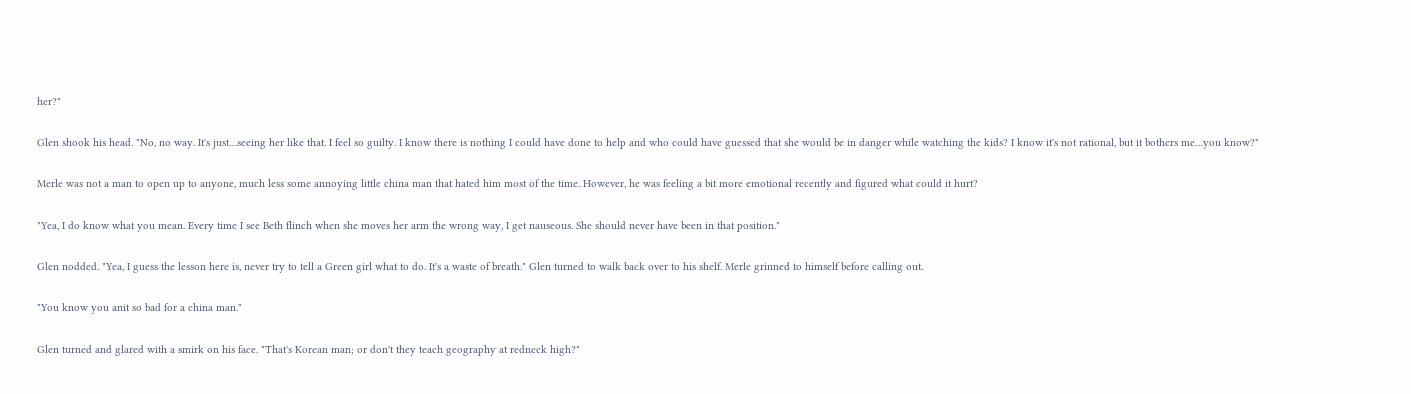her?"

Glen shook his head. "No, no way. It's just…seeing her like that. I feel so guilty. I know there is nothing I could have done to help and who could have guessed that she would be in danger while watching the kids? I know it's not rational, but it bothers me…you know?"

Merle was not a man to open up to anyone, much less some annoying little china man that hated him most of the time. However, he was feeling a bit more emotional recently and figured what could it hurt?

"Yea, I do know what you mean. Every time I see Beth flinch when she moves her arm the wrong way, I get nauseous. She should never have been in that position."

Glen nodded. "Yea, I guess the lesson here is, never try to tell a Green girl what to do. It's a waste of breath." Glen turned to walk back over to his shelf. Merle grinned to himself before calling out.

"You know you anit so bad for a china man."

Glen turned and glared with a smirk on his face. "That's Korean man; or don't they teach geography at redneck high?"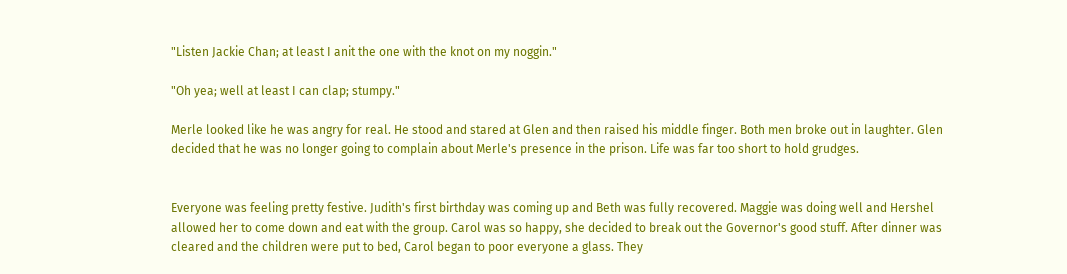"Listen Jackie Chan; at least I anit the one with the knot on my noggin."

"Oh yea; well at least I can clap; stumpy."

Merle looked like he was angry for real. He stood and stared at Glen and then raised his middle finger. Both men broke out in laughter. Glen decided that he was no longer going to complain about Merle's presence in the prison. Life was far too short to hold grudges.


Everyone was feeling pretty festive. Judith's first birthday was coming up and Beth was fully recovered. Maggie was doing well and Hershel allowed her to come down and eat with the group. Carol was so happy, she decided to break out the Governor's good stuff. After dinner was cleared and the children were put to bed, Carol began to poor everyone a glass. They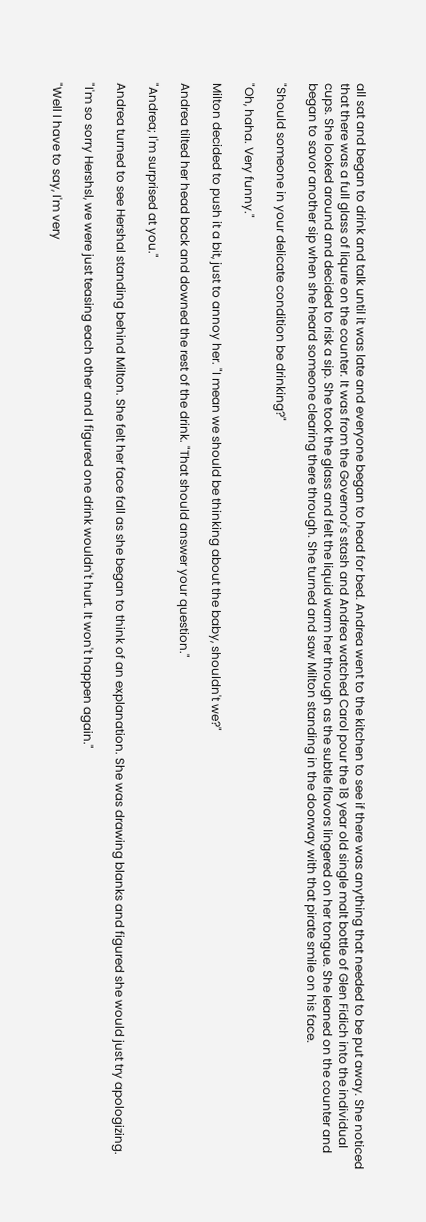all sat and began to drink and talk until it was late and everyone began to head for bed. Andrea went to the kitchen to see if there was anything that needed to be put away. She noticed that there was a full glass of liqure on the counter. It was from the Governor's stash and Andrea watched Carol pour the 18 year old single malt bottle of Glen Fidich into the individual cups. She looked around and decided to risk a sip. She took the glass and felt the liquid warm her through as the subtle flavors lingered on her tongue. She leaned on the counter and began to savor another sip when she heard someone clearing there through. She turned and saw Milton standing in the doorway with that pirate smile on his face.

"Should someone in your delicate condition be drinking?"

"Oh, haha. Very funny."

Milton decided to push it a bit, just to annoy her. "I mean we should be thinking about the baby, shouldn't we?"

Andrea tilted her head back and downed the rest of the drink. "That should answer your question."

"Andrea; I'm surprised at you."

Andrea turned to see Hershal standing behind Milton. She felt her face fall as she began to think of an explanation. She was drawing blanks and figured she would just try apologizing.

"I'm so sorry Hershsl, we were just teasing each other and I figured one drink wouldn't hurt. It won't happen again."

"Well I have to say, I'm very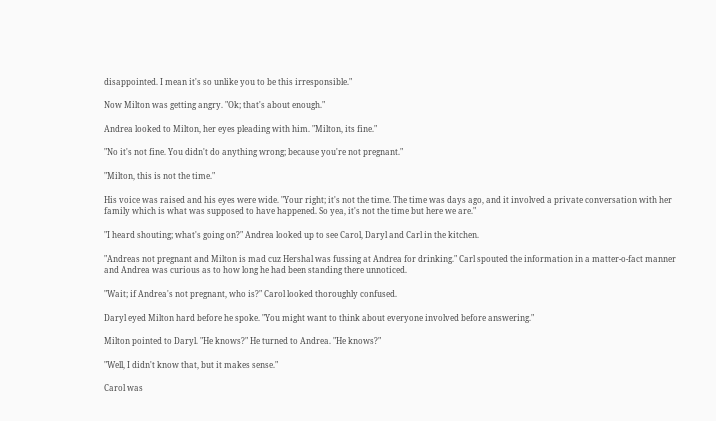disappointed. I mean it's so unlike you to be this irresponsible."

Now Milton was getting angry. "Ok; that's about enough."

Andrea looked to Milton, her eyes pleading with him. "Milton, its fine."

"No it's not fine. You didn't do anything wrong; because you're not pregnant."

"Milton, this is not the time."

His voice was raised and his eyes were wide. "Your right; it's not the time. The time was days ago, and it involved a private conversation with her family which is what was supposed to have happened. So yea, it's not the time but here we are."

"I heard shouting; what's going on?" Andrea looked up to see Carol, Daryl and Carl in the kitchen.

"Andreas not pregnant and Milton is mad cuz Hershal was fussing at Andrea for drinking." Carl spouted the information in a matter-o-fact manner and Andrea was curious as to how long he had been standing there unnoticed.

"Wait; if Andrea's not pregnant, who is?" Carol looked thoroughly confused.

Daryl eyed Milton hard before he spoke. "You might want to think about everyone involved before answering."

Milton pointed to Daryl. "He knows?" He turned to Andrea. "He knows?"

"Well, I didn't know that, but it makes sense."

Carol was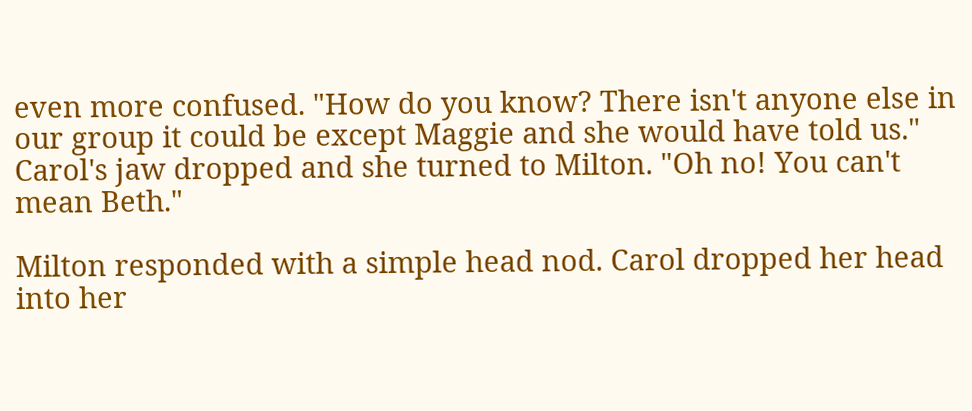even more confused. "How do you know? There isn't anyone else in our group it could be except Maggie and she would have told us." Carol's jaw dropped and she turned to Milton. "Oh no! You can't mean Beth."

Milton responded with a simple head nod. Carol dropped her head into her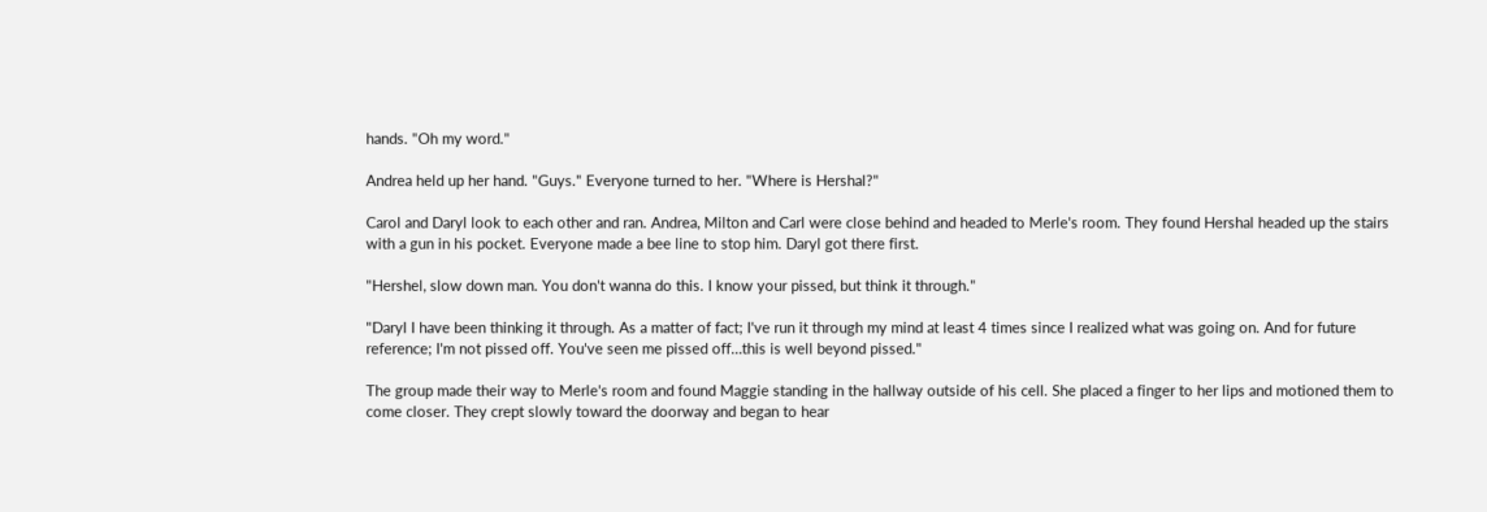hands. "Oh my word."

Andrea held up her hand. "Guys." Everyone turned to her. "Where is Hershal?"

Carol and Daryl look to each other and ran. Andrea, Milton and Carl were close behind and headed to Merle's room. They found Hershal headed up the stairs with a gun in his pocket. Everyone made a bee line to stop him. Daryl got there first.

"Hershel, slow down man. You don't wanna do this. I know your pissed, but think it through."

"Daryl I have been thinking it through. As a matter of fact; I've run it through my mind at least 4 times since I realized what was going on. And for future reference; I'm not pissed off. You've seen me pissed off…this is well beyond pissed."

The group made their way to Merle's room and found Maggie standing in the hallway outside of his cell. She placed a finger to her lips and motioned them to come closer. They crept slowly toward the doorway and began to hear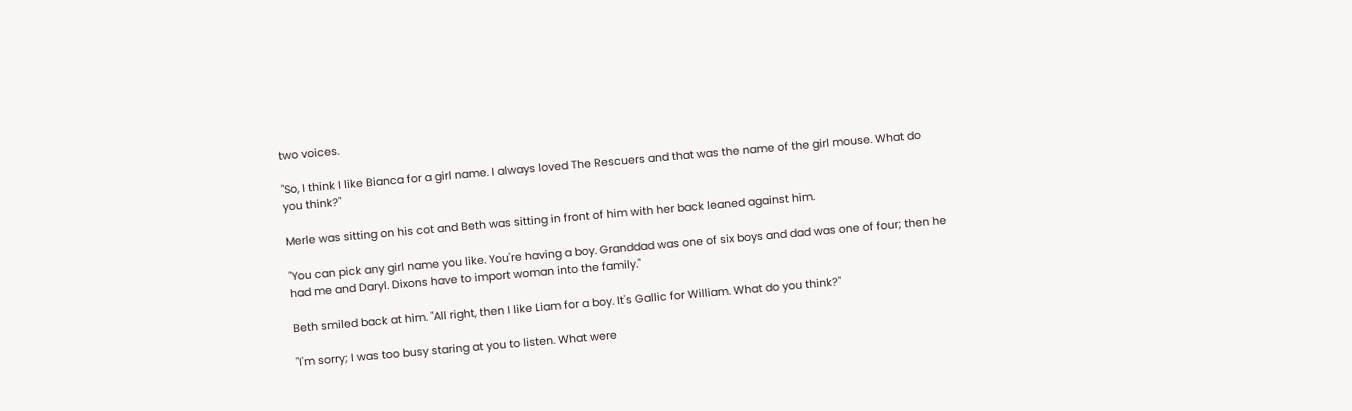two voices.

"So, I think I like Bianca for a girl name. I always loved The Rescuers and that was the name of the girl mouse. What do you think?"

Merle was sitting on his cot and Beth was sitting in front of him with her back leaned against him.

"You can pick any girl name you like. You're having a boy. Granddad was one of six boys and dad was one of four; then he had me and Daryl. Dixons have to import woman into the family."

Beth smiled back at him. "All right, then I like Liam for a boy. It's Gallic for William. What do you think?"

"I'm sorry; I was too busy staring at you to listen. What were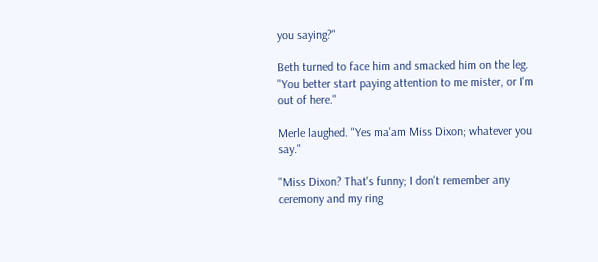you saying?"

Beth turned to face him and smacked him on the leg. "You better start paying attention to me mister, or I'm out of here."

Merle laughed. "Yes ma'am Miss Dixon; whatever you say."

"Miss Dixon? That's funny; I don't remember any ceremony and my ring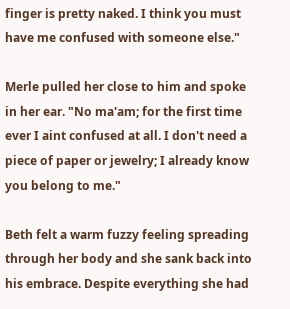finger is pretty naked. I think you must have me confused with someone else."

Merle pulled her close to him and spoke in her ear. "No ma'am; for the first time ever I aint confused at all. I don't need a piece of paper or jewelry; I already know you belong to me."

Beth felt a warm fuzzy feeling spreading through her body and she sank back into his embrace. Despite everything she had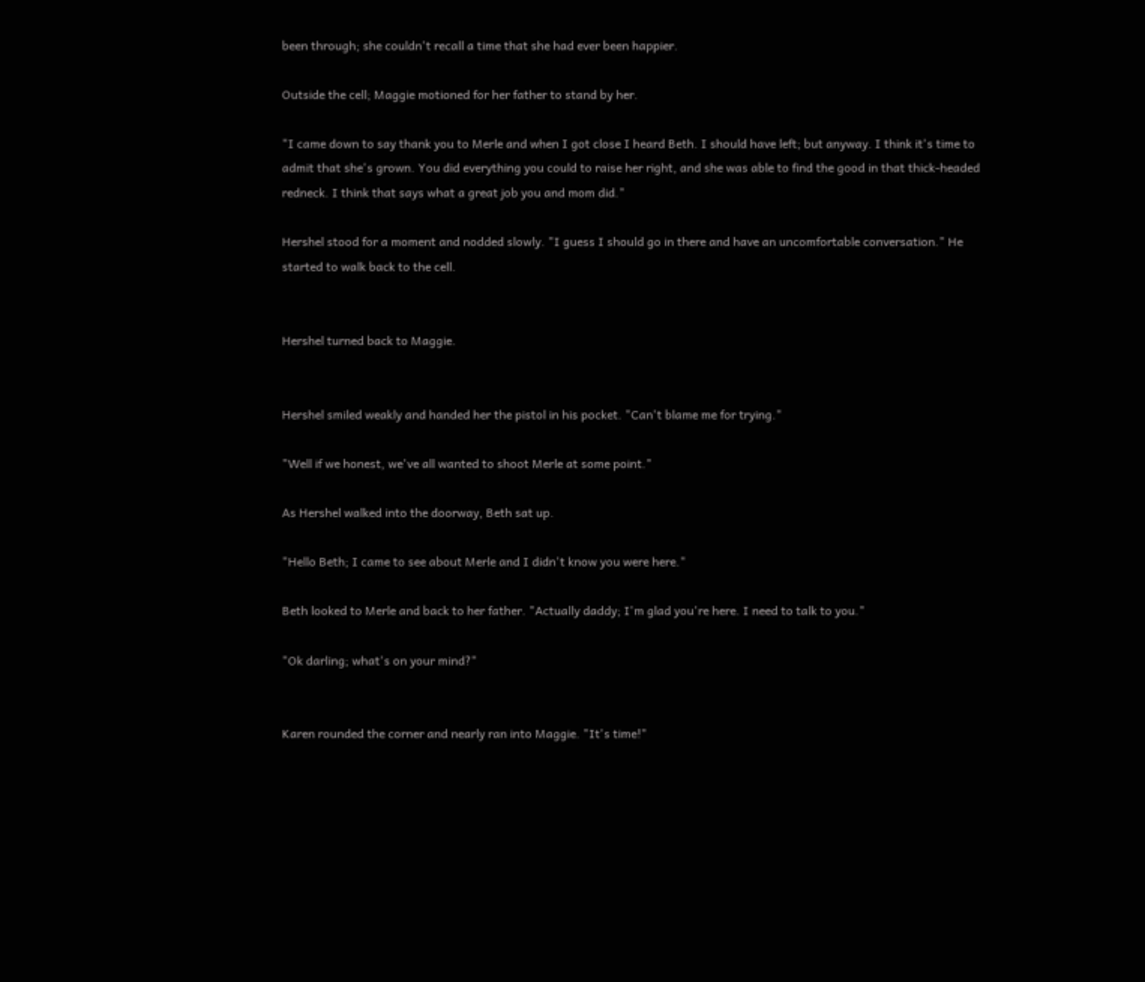been through; she couldn't recall a time that she had ever been happier.

Outside the cell; Maggie motioned for her father to stand by her.

"I came down to say thank you to Merle and when I got close I heard Beth. I should have left; but anyway. I think it's time to admit that she's grown. You did everything you could to raise her right, and she was able to find the good in that thick-headed redneck. I think that says what a great job you and mom did."

Hershel stood for a moment and nodded slowly. "I guess I should go in there and have an uncomfortable conversation." He started to walk back to the cell.


Hershel turned back to Maggie.


Hershel smiled weakly and handed her the pistol in his pocket. "Can't blame me for trying."

"Well if we honest, we've all wanted to shoot Merle at some point."

As Hershel walked into the doorway, Beth sat up.

"Hello Beth; I came to see about Merle and I didn't know you were here."

Beth looked to Merle and back to her father. "Actually daddy; I'm glad you're here. I need to talk to you."

"Ok darling; what's on your mind?"


Karen rounded the corner and nearly ran into Maggie. "It's time!"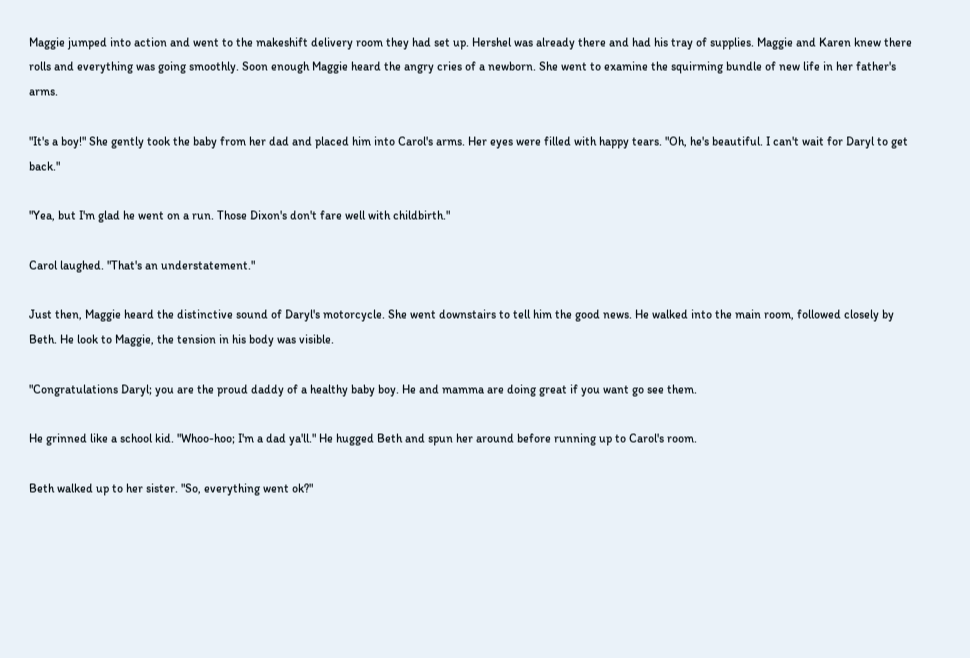Maggie jumped into action and went to the makeshift delivery room they had set up. Hershel was already there and had his tray of supplies. Maggie and Karen knew there rolls and everything was going smoothly. Soon enough Maggie heard the angry cries of a newborn. She went to examine the squirming bundle of new life in her father's arms.

"It's a boy!" She gently took the baby from her dad and placed him into Carol's arms. Her eyes were filled with happy tears. "Oh, he's beautiful. I can't wait for Daryl to get back."

"Yea, but I'm glad he went on a run. Those Dixon's don't fare well with childbirth."

Carol laughed. "That's an understatement."

Just then, Maggie heard the distinctive sound of Daryl's motorcycle. She went downstairs to tell him the good news. He walked into the main room, followed closely by Beth. He look to Maggie, the tension in his body was visible.

"Congratulations Daryl; you are the proud daddy of a healthy baby boy. He and mamma are doing great if you want go see them.

He grinned like a school kid. "Whoo-hoo; I'm a dad ya'll." He hugged Beth and spun her around before running up to Carol's room.

Beth walked up to her sister. "So, everything went ok?"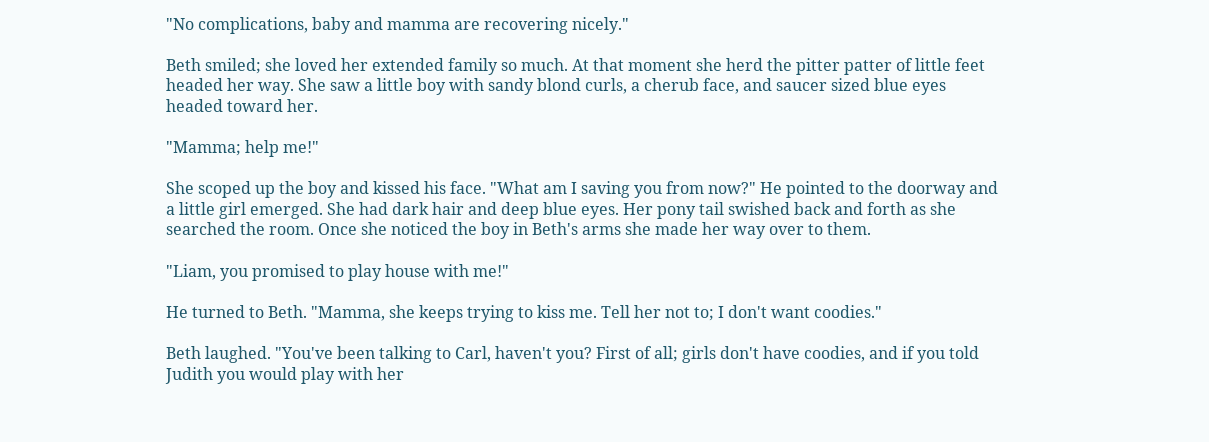"No complications, baby and mamma are recovering nicely."

Beth smiled; she loved her extended family so much. At that moment she herd the pitter patter of little feet headed her way. She saw a little boy with sandy blond curls, a cherub face, and saucer sized blue eyes headed toward her.

"Mamma; help me!"

She scoped up the boy and kissed his face. "What am I saving you from now?" He pointed to the doorway and a little girl emerged. She had dark hair and deep blue eyes. Her pony tail swished back and forth as she searched the room. Once she noticed the boy in Beth's arms she made her way over to them.

"Liam, you promised to play house with me!"

He turned to Beth. "Mamma, she keeps trying to kiss me. Tell her not to; I don't want coodies."

Beth laughed. "You've been talking to Carl, haven't you? First of all; girls don't have coodies, and if you told Judith you would play with her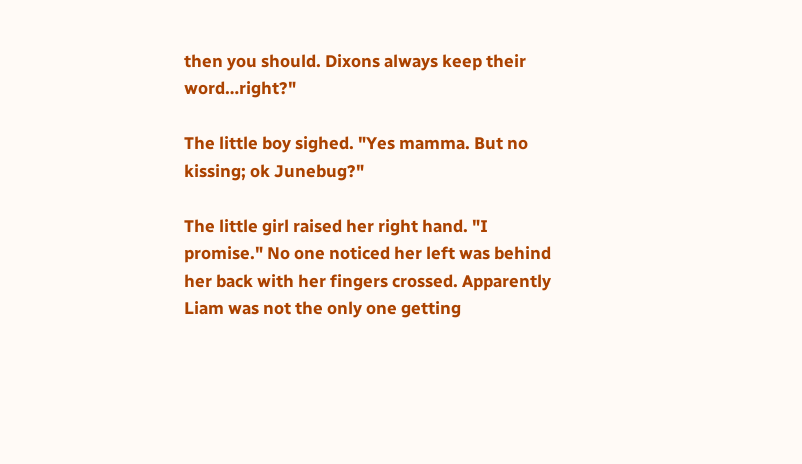then you should. Dixons always keep their word…right?"

The little boy sighed. "Yes mamma. But no kissing; ok Junebug?"

The little girl raised her right hand. "I promise." No one noticed her left was behind her back with her fingers crossed. Apparently Liam was not the only one getting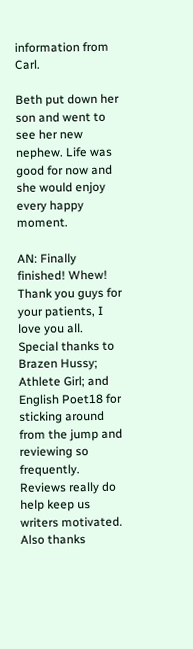information from Carl.

Beth put down her son and went to see her new nephew. Life was good for now and she would enjoy every happy moment.

AN: Finally finished! Whew! Thank you guys for your patients, I love you all. Special thanks to Brazen Hussy; Athlete Girl; and English Poet18 for sticking around from the jump and reviewing so frequently. Reviews really do help keep us writers motivated. Also thanks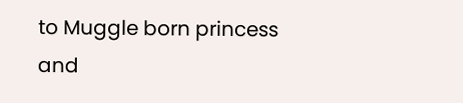to Muggle born princess and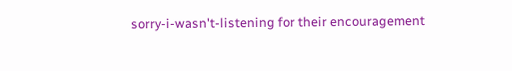sorry-i-wasn't-listening for their encouragement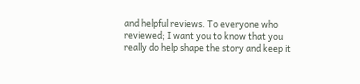and helpful reviews. To everyone who reviewed; I want you to know that you really do help shape the story and keep it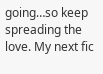going…so keep spreading the love. My next fic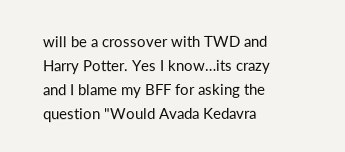will be a crossover with TWD and Harry Potter. Yes I know…its crazy and I blame my BFF for asking the question "Would Avada Kedavra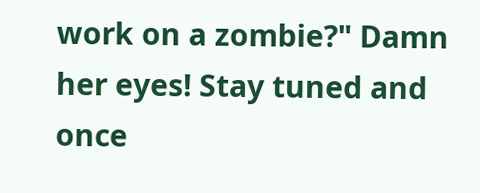work on a zombie?" Damn her eyes! Stay tuned and once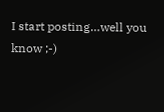I start posting…well you know ;-)